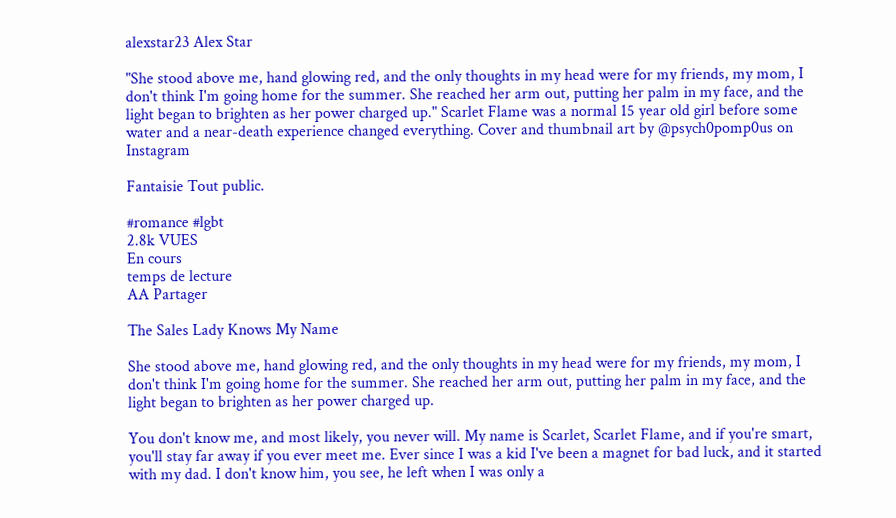alexstar23 Alex Star

"She stood above me, hand glowing red, and the only thoughts in my head were for my friends, my mom, I don't think I'm going home for the summer. She reached her arm out, putting her palm in my face, and the light began to brighten as her power charged up." Scarlet Flame was a normal 15 year old girl before some water and a near-death experience changed everything. Cover and thumbnail art by @psych0pomp0us on Instagram

Fantaisie Tout public.

#romance #lgbt
2.8k VUES
En cours
temps de lecture
AA Partager

The Sales Lady Knows My Name

She stood above me, hand glowing red, and the only thoughts in my head were for my friends, my mom, I don't think I'm going home for the summer. She reached her arm out, putting her palm in my face, and the light began to brighten as her power charged up.

You don't know me, and most likely, you never will. My name is Scarlet, Scarlet Flame, and if you're smart, you'll stay far away if you ever meet me. Ever since I was a kid I've been a magnet for bad luck, and it started with my dad. I don't know him, you see, he left when I was only a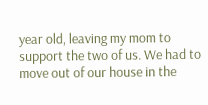year old, leaving my mom to support the two of us. We had to move out of our house in the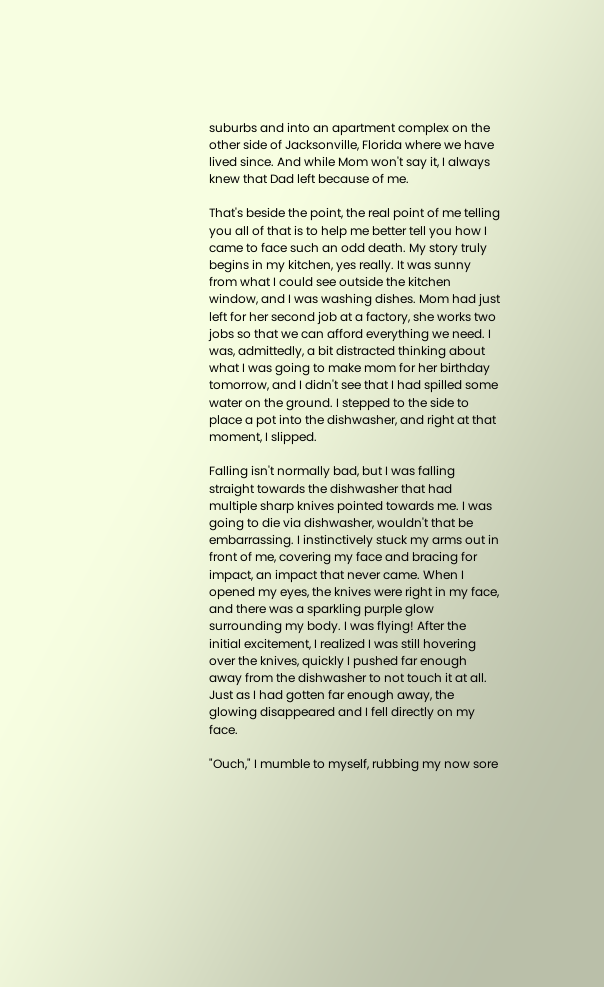suburbs and into an apartment complex on the other side of Jacksonville, Florida where we have lived since. And while Mom won't say it, I always knew that Dad left because of me.

That's beside the point, the real point of me telling you all of that is to help me better tell you how I came to face such an odd death. My story truly begins in my kitchen, yes really. It was sunny from what I could see outside the kitchen window, and I was washing dishes. Mom had just left for her second job at a factory, she works two jobs so that we can afford everything we need. I was, admittedly, a bit distracted thinking about what I was going to make mom for her birthday tomorrow, and I didn't see that I had spilled some water on the ground. I stepped to the side to place a pot into the dishwasher, and right at that moment, I slipped.

Falling isn't normally bad, but I was falling straight towards the dishwasher that had multiple sharp knives pointed towards me. I was going to die via dishwasher, wouldn't that be embarrassing. I instinctively stuck my arms out in front of me, covering my face and bracing for impact, an impact that never came. When I opened my eyes, the knives were right in my face, and there was a sparkling purple glow surrounding my body. I was flying! After the initial excitement, I realized I was still hovering over the knives, quickly I pushed far enough away from the dishwasher to not touch it at all. Just as I had gotten far enough away, the glowing disappeared and I fell directly on my face.

"Ouch," I mumble to myself, rubbing my now sore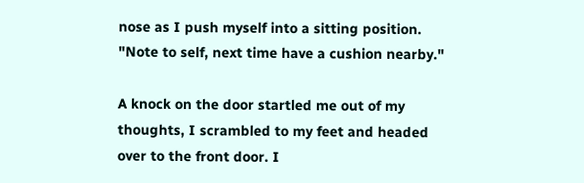nose as I push myself into a sitting position. "Note to self, next time have a cushion nearby."

A knock on the door startled me out of my thoughts, I scrambled to my feet and headed over to the front door. I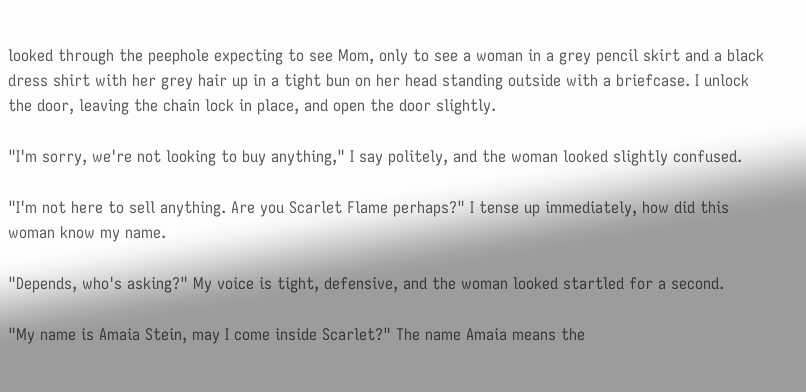looked through the peephole expecting to see Mom, only to see a woman in a grey pencil skirt and a black dress shirt with her grey hair up in a tight bun on her head standing outside with a briefcase. I unlock the door, leaving the chain lock in place, and open the door slightly.

"I'm sorry, we're not looking to buy anything," I say politely, and the woman looked slightly confused.

"I'm not here to sell anything. Are you Scarlet Flame perhaps?" I tense up immediately, how did this woman know my name.

"Depends, who's asking?" My voice is tight, defensive, and the woman looked startled for a second.

"My name is Amaia Stein, may I come inside Scarlet?" The name Amaia means the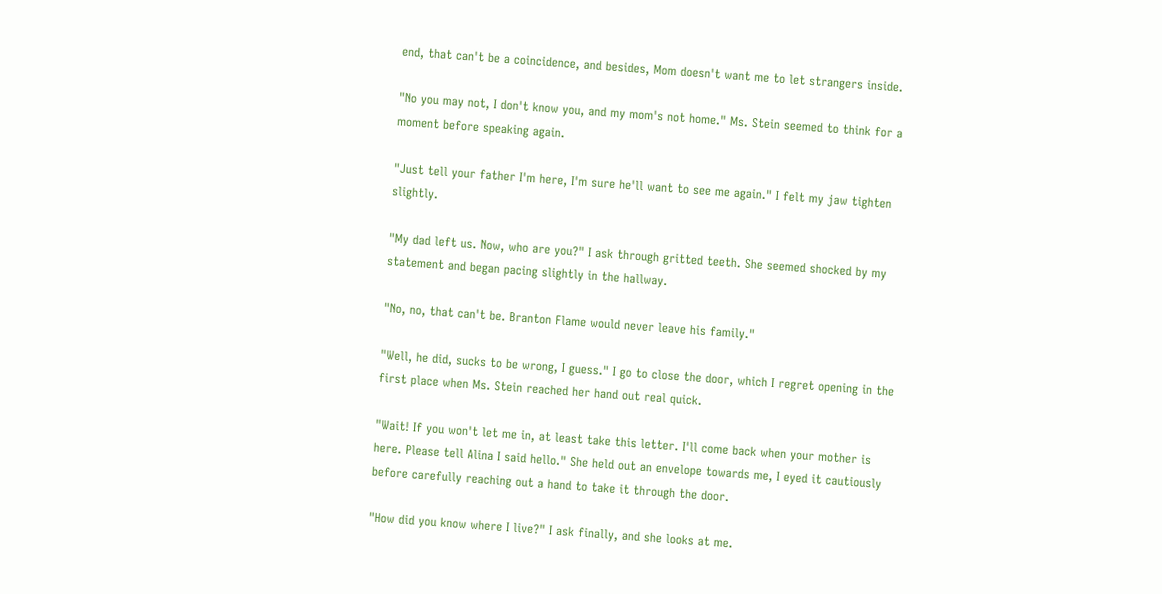end, that can't be a coincidence, and besides, Mom doesn't want me to let strangers inside.

"No you may not, I don't know you, and my mom's not home." Ms. Stein seemed to think for a moment before speaking again.

"Just tell your father I'm here, I'm sure he'll want to see me again." I felt my jaw tighten slightly.

"My dad left us. Now, who are you?" I ask through gritted teeth. She seemed shocked by my statement and began pacing slightly in the hallway.

"No, no, that can't be. Branton Flame would never leave his family."

"Well, he did, sucks to be wrong, I guess." I go to close the door, which I regret opening in the first place when Ms. Stein reached her hand out real quick.

"Wait! If you won't let me in, at least take this letter. I'll come back when your mother is here. Please tell Alina I said hello." She held out an envelope towards me, I eyed it cautiously before carefully reaching out a hand to take it through the door.

"How did you know where I live?" I ask finally, and she looks at me.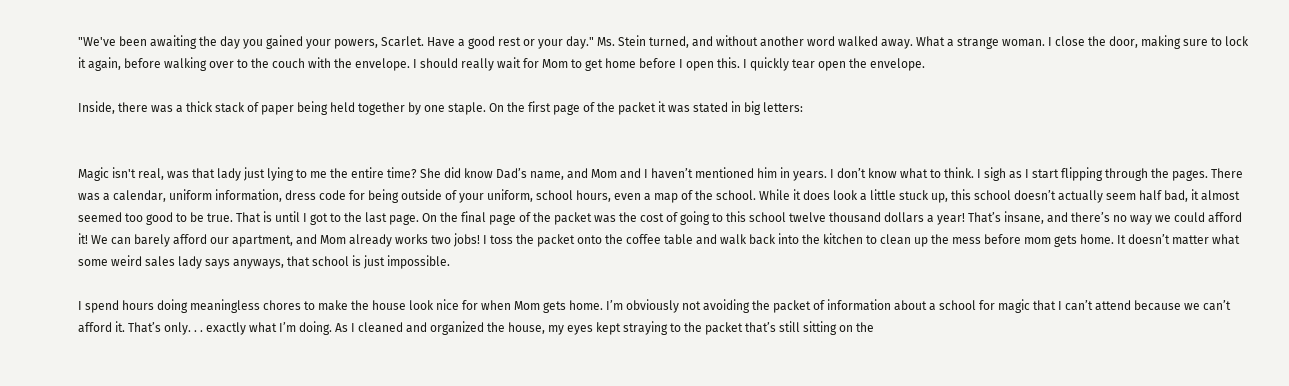"We've been awaiting the day you gained your powers, Scarlet. Have a good rest or your day." Ms. Stein turned, and without another word walked away. What a strange woman. I close the door, making sure to lock it again, before walking over to the couch with the envelope. I should really wait for Mom to get home before I open this. I quickly tear open the envelope.

Inside, there was a thick stack of paper being held together by one staple. On the first page of the packet it was stated in big letters:


Magic isn't real, was that lady just lying to me the entire time? She did know Dad’s name, and Mom and I haven’t mentioned him in years. I don’t know what to think. I sigh as I start flipping through the pages. There was a calendar, uniform information, dress code for being outside of your uniform, school hours, even a map of the school. While it does look a little stuck up, this school doesn’t actually seem half bad, it almost seemed too good to be true. That is until I got to the last page. On the final page of the packet was the cost of going to this school twelve thousand dollars a year! That’s insane, and there’s no way we could afford it! We can barely afford our apartment, and Mom already works two jobs! I toss the packet onto the coffee table and walk back into the kitchen to clean up the mess before mom gets home. It doesn’t matter what some weird sales lady says anyways, that school is just impossible.

I spend hours doing meaningless chores to make the house look nice for when Mom gets home. I’m obviously not avoiding the packet of information about a school for magic that I can’t attend because we can’t afford it. That’s only. . . exactly what I’m doing. As I cleaned and organized the house, my eyes kept straying to the packet that’s still sitting on the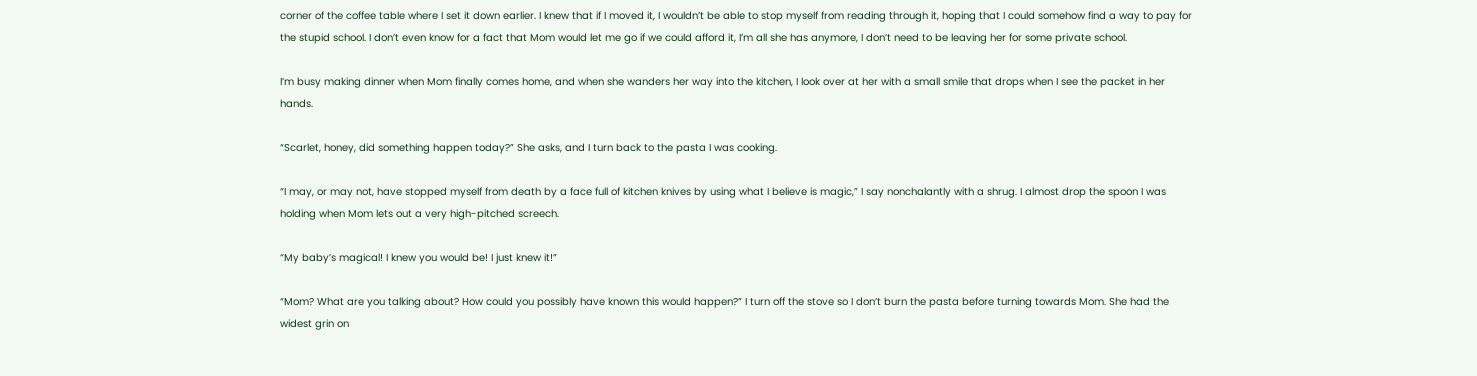corner of the coffee table where I set it down earlier. I knew that if I moved it, I wouldn’t be able to stop myself from reading through it, hoping that I could somehow find a way to pay for the stupid school. I don’t even know for a fact that Mom would let me go if we could afford it, I’m all she has anymore, I don’t need to be leaving her for some private school.

I’m busy making dinner when Mom finally comes home, and when she wanders her way into the kitchen, I look over at her with a small smile that drops when I see the packet in her hands.

“Scarlet, honey, did something happen today?” She asks, and I turn back to the pasta I was cooking.

“I may, or may not, have stopped myself from death by a face full of kitchen knives by using what I believe is magic,” I say nonchalantly with a shrug. I almost drop the spoon I was holding when Mom lets out a very high-pitched screech.

“My baby’s magical! I knew you would be! I just knew it!”

“Mom? What are you talking about? How could you possibly have known this would happen?” I turn off the stove so I don’t burn the pasta before turning towards Mom. She had the widest grin on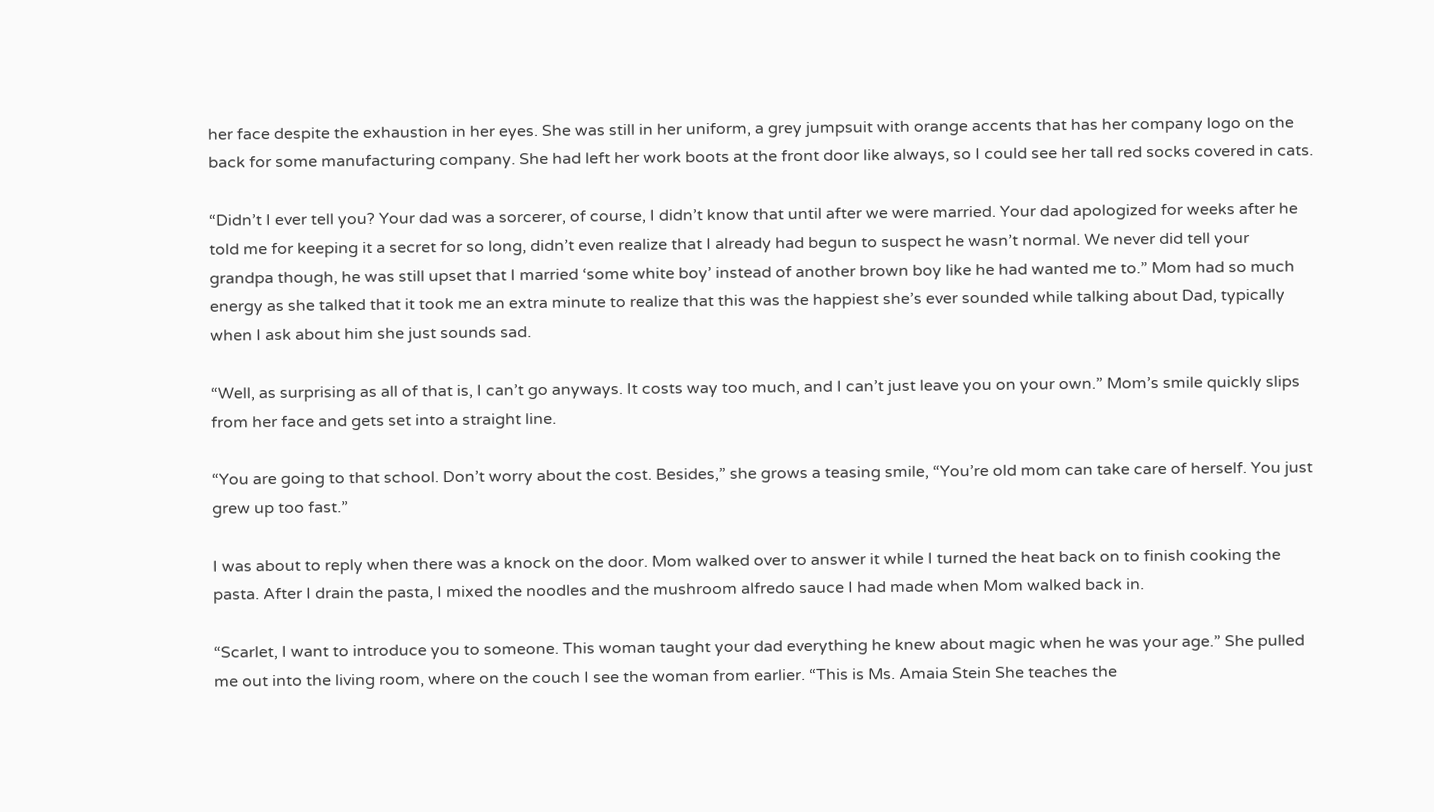her face despite the exhaustion in her eyes. She was still in her uniform, a grey jumpsuit with orange accents that has her company logo on the back for some manufacturing company. She had left her work boots at the front door like always, so I could see her tall red socks covered in cats.

“Didn’t I ever tell you? Your dad was a sorcerer, of course, I didn’t know that until after we were married. Your dad apologized for weeks after he told me for keeping it a secret for so long, didn’t even realize that I already had begun to suspect he wasn’t normal. We never did tell your grandpa though, he was still upset that I married ‘some white boy’ instead of another brown boy like he had wanted me to.” Mom had so much energy as she talked that it took me an extra minute to realize that this was the happiest she’s ever sounded while talking about Dad, typically when I ask about him she just sounds sad.

“Well, as surprising as all of that is, I can’t go anyways. It costs way too much, and I can’t just leave you on your own.” Mom’s smile quickly slips from her face and gets set into a straight line.

“You are going to that school. Don’t worry about the cost. Besides,” she grows a teasing smile, “You’re old mom can take care of herself. You just grew up too fast.”

I was about to reply when there was a knock on the door. Mom walked over to answer it while I turned the heat back on to finish cooking the pasta. After I drain the pasta, I mixed the noodles and the mushroom alfredo sauce I had made when Mom walked back in.

“Scarlet, I want to introduce you to someone. This woman taught your dad everything he knew about magic when he was your age.” She pulled me out into the living room, where on the couch I see the woman from earlier. “This is Ms. Amaia Stein She teaches the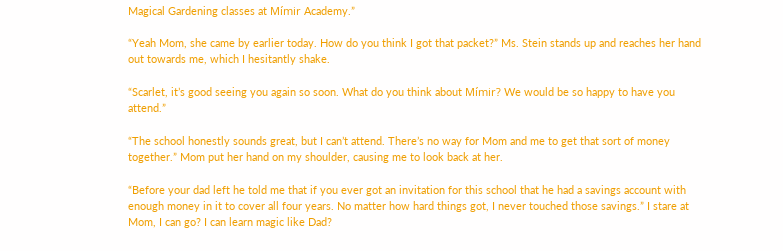Magical Gardening classes at Mímir Academy.”

“Yeah Mom, she came by earlier today. How do you think I got that packet?” Ms. Stein stands up and reaches her hand out towards me, which I hesitantly shake.

“Scarlet, it’s good seeing you again so soon. What do you think about Mímir? We would be so happy to have you attend.”

“The school honestly sounds great, but I can’t attend. There’s no way for Mom and me to get that sort of money together.” Mom put her hand on my shoulder, causing me to look back at her.

“Before your dad left he told me that if you ever got an invitation for this school that he had a savings account with enough money in it to cover all four years. No matter how hard things got, I never touched those savings.” I stare at Mom, I can go? I can learn magic like Dad?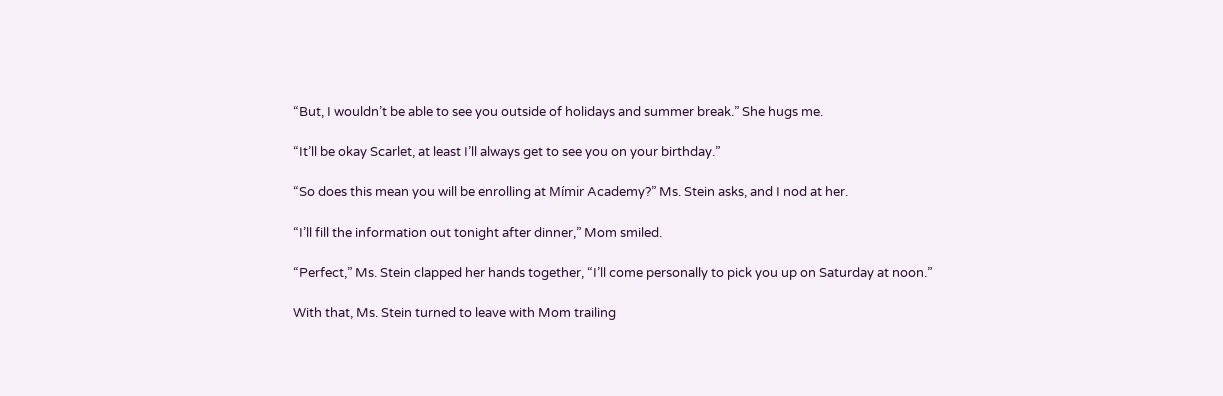“But, I wouldn’t be able to see you outside of holidays and summer break.” She hugs me.

“It’ll be okay Scarlet, at least I’ll always get to see you on your birthday.”

“So does this mean you will be enrolling at Mímir Academy?” Ms. Stein asks, and I nod at her.

“I’ll fill the information out tonight after dinner,” Mom smiled.

“Perfect,” Ms. Stein clapped her hands together, “I’ll come personally to pick you up on Saturday at noon.”

With that, Ms. Stein turned to leave with Mom trailing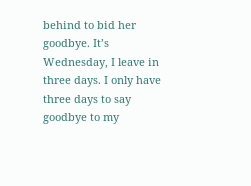behind to bid her goodbye. It’s Wednesday, I leave in three days. I only have three days to say goodbye to my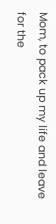Mom, to pack up my life and leave for the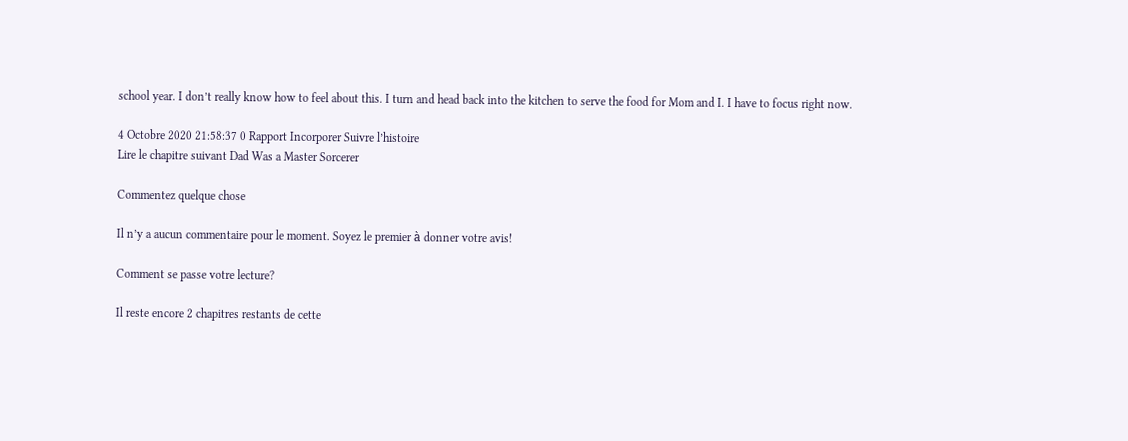school year. I don’t really know how to feel about this. I turn and head back into the kitchen to serve the food for Mom and I. I have to focus right now.

4 Octobre 2020 21:58:37 0 Rapport Incorporer Suivre l’histoire
Lire le chapitre suivant Dad Was a Master Sorcerer

Commentez quelque chose

Il n’y a aucun commentaire pour le moment. Soyez le premier à donner votre avis!

Comment se passe votre lecture?

Il reste encore 2 chapitres restants de cette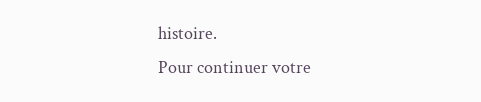histoire.
Pour continuer votre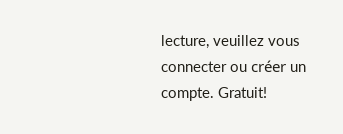lecture, veuillez vous connecter ou créer un compte. Gratuit!